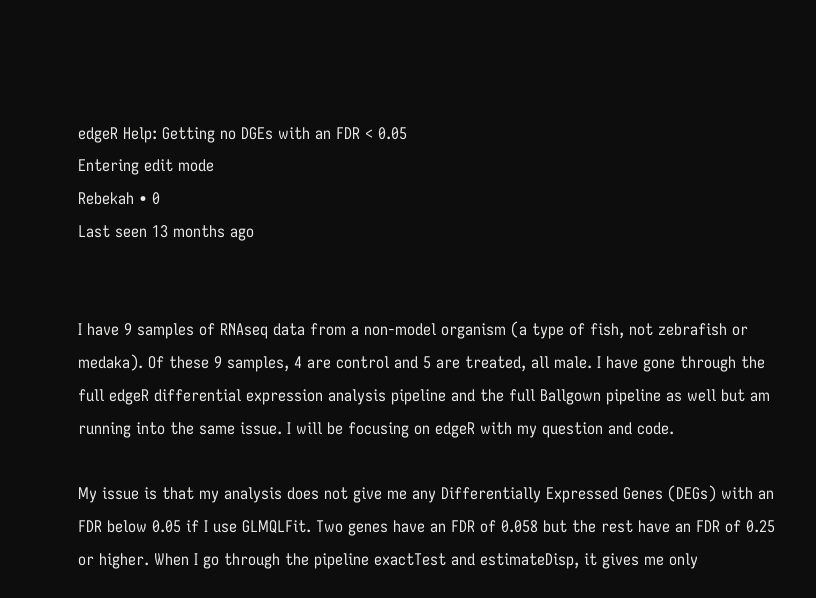edgeR Help: Getting no DGEs with an FDR < 0.05
Entering edit mode
Rebekah • 0
Last seen 13 months ago


I have 9 samples of RNAseq data from a non-model organism (a type of fish, not zebrafish or medaka). Of these 9 samples, 4 are control and 5 are treated, all male. I have gone through the full edgeR differential expression analysis pipeline and the full Ballgown pipeline as well but am running into the same issue. I will be focusing on edgeR with my question and code.

My issue is that my analysis does not give me any Differentially Expressed Genes (DEGs) with an FDR below 0.05 if I use GLMQLFit. Two genes have an FDR of 0.058 but the rest have an FDR of 0.25 or higher. When I go through the pipeline exactTest and estimateDisp, it gives me only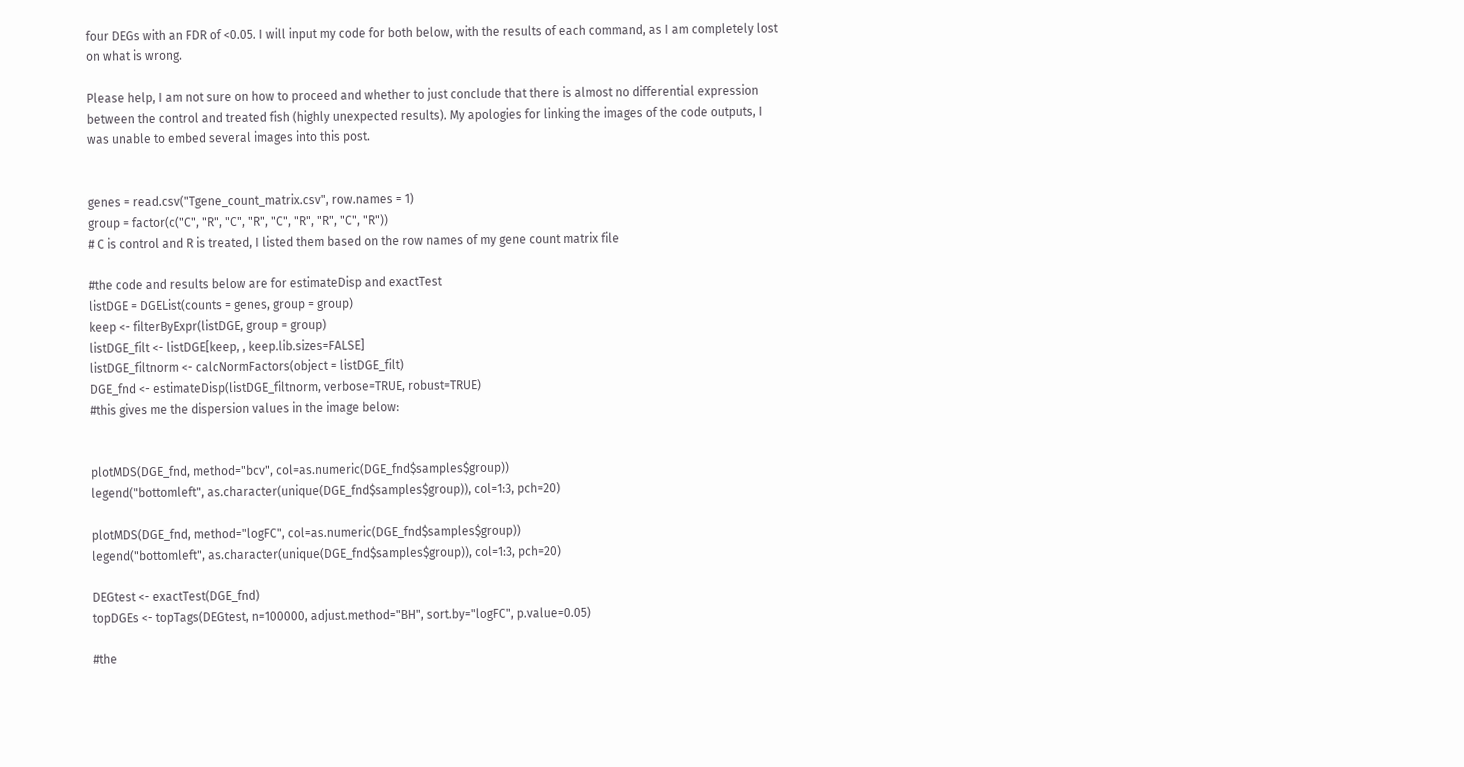four DEGs with an FDR of <0.05. I will input my code for both below, with the results of each command, as I am completely lost on what is wrong.

Please help, I am not sure on how to proceed and whether to just conclude that there is almost no differential expression between the control and treated fish (highly unexpected results). My apologies for linking the images of the code outputs, I was unable to embed several images into this post.


genes = read.csv("Tgene_count_matrix.csv", row.names = 1)
group = factor(c("C", "R", "C", "R", "C", "R", "R", "C", "R"))
# C is control and R is treated, I listed them based on the row names of my gene count matrix file

#the code and results below are for estimateDisp and exactTest
listDGE = DGEList(counts = genes, group = group)
keep <- filterByExpr(listDGE, group = group)
listDGE_filt <- listDGE[keep, , keep.lib.sizes=FALSE]
listDGE_filtnorm <- calcNormFactors(object = listDGE_filt)
DGE_fnd <- estimateDisp(listDGE_filtnorm, verbose=TRUE, robust=TRUE)
#this gives me the dispersion values in the image below:


plotMDS(DGE_fnd, method="bcv", col=as.numeric(DGE_fnd$samples$group))
legend("bottomleft", as.character(unique(DGE_fnd$samples$group)), col=1:3, pch=20)

plotMDS(DGE_fnd, method="logFC", col=as.numeric(DGE_fnd$samples$group))
legend("bottomleft", as.character(unique(DGE_fnd$samples$group)), col=1:3, pch=20)

DEGtest <- exactTest(DGE_fnd)
topDGEs <- topTags(DEGtest, n=100000, adjust.method="BH", sort.by="logFC", p.value=0.05)

#the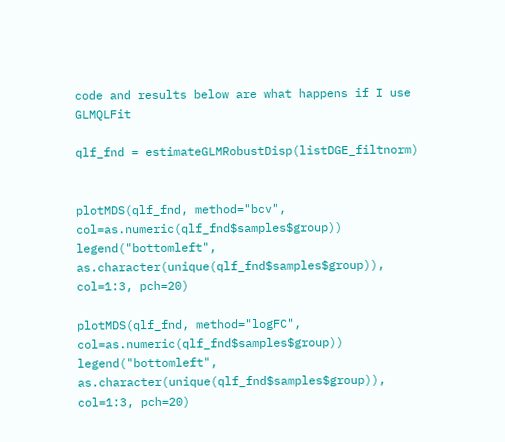code and results below are what happens if I use GLMQLFit

qlf_fnd = estimateGLMRobustDisp(listDGE_filtnorm)


plotMDS(qlf_fnd, method="bcv", col=as.numeric(qlf_fnd$samples$group))
legend("bottomleft", as.character(unique(qlf_fnd$samples$group)), col=1:3, pch=20)

plotMDS(qlf_fnd, method="logFC", col=as.numeric(qlf_fnd$samples$group))
legend("bottomleft", as.character(unique(qlf_fnd$samples$group)), col=1:3, pch=20)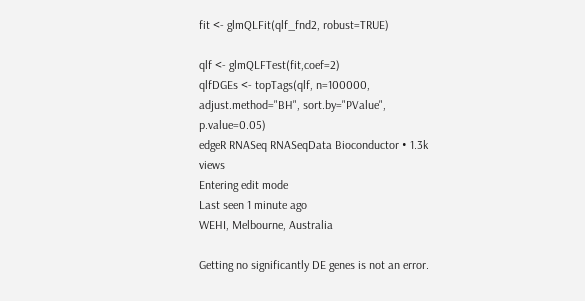fit <- glmQLFit(qlf_fnd2, robust=TRUE)

qlf <- glmQLFTest(fit,coef=2)
qlfDGEs <- topTags(qlf, n=100000, adjust.method="BH", sort.by="PValue", p.value=0.05)
edgeR RNASeq RNASeqData Bioconductor • 1.3k views
Entering edit mode
Last seen 1 minute ago
WEHI, Melbourne, Australia

Getting no significantly DE genes is not an error.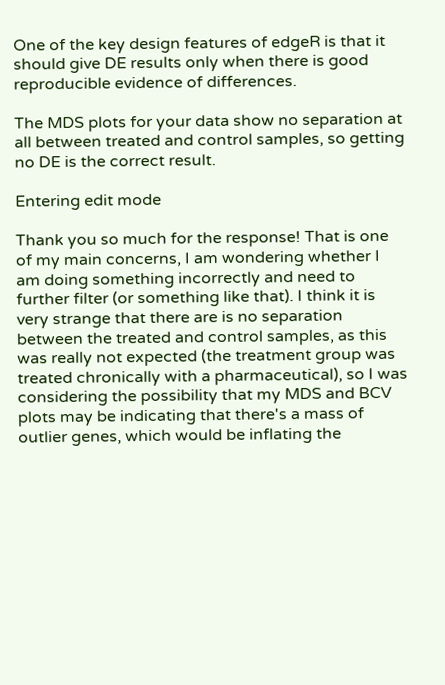One of the key design features of edgeR is that it should give DE results only when there is good reproducible evidence of differences.

The MDS plots for your data show no separation at all between treated and control samples, so getting no DE is the correct result.

Entering edit mode

Thank you so much for the response! That is one of my main concerns, I am wondering whether I am doing something incorrectly and need to further filter (or something like that). I think it is very strange that there are is no separation between the treated and control samples, as this was really not expected (the treatment group was treated chronically with a pharmaceutical), so I was considering the possibility that my MDS and BCV plots may be indicating that there's a mass of outlier genes, which would be inflating the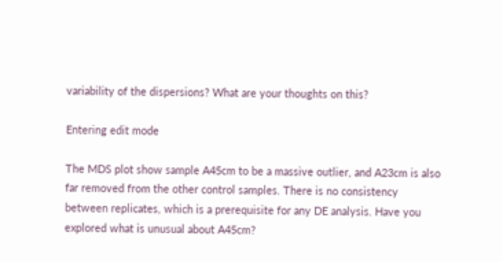variability of the dispersions? What are your thoughts on this?

Entering edit mode

The MDS plot show sample A45cm to be a massive outlier, and A23cm is also far removed from the other control samples. There is no consistency between replicates, which is a prerequisite for any DE analysis. Have you explored what is unusual about A45cm?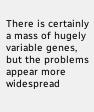There is certainly a mass of hugely variable genes, but the problems appear more widespread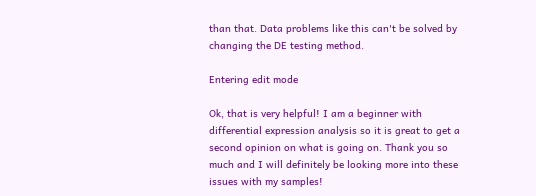than that. Data problems like this can't be solved by changing the DE testing method.

Entering edit mode

Ok, that is very helpful! I am a beginner with differential expression analysis so it is great to get a second opinion on what is going on. Thank you so much and I will definitely be looking more into these issues with my samples!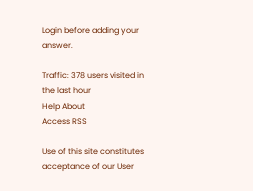Login before adding your answer.

Traffic: 378 users visited in the last hour
Help About
Access RSS

Use of this site constitutes acceptance of our User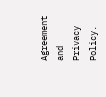Agreement and Privacy Policy.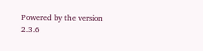Powered by the version 2.3.6